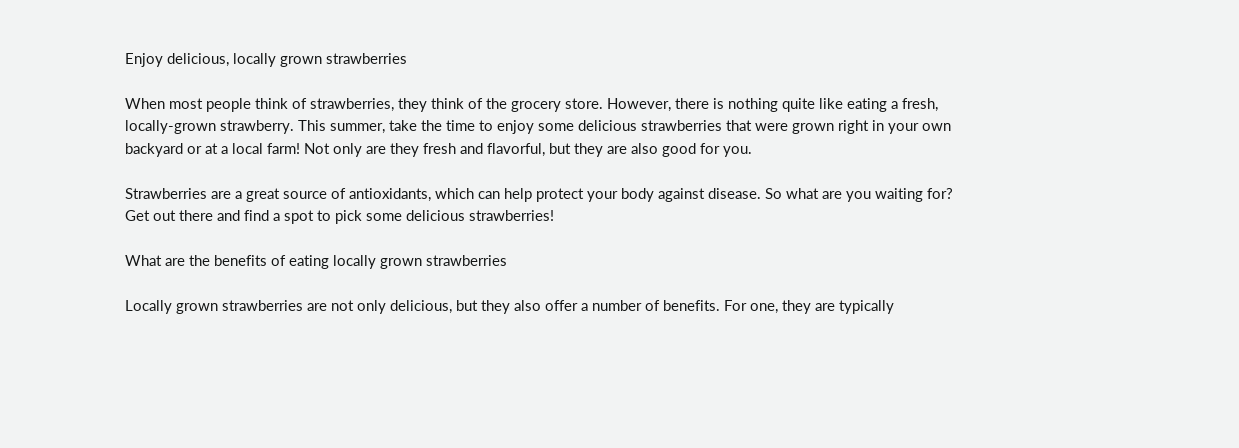Enjoy delicious, locally grown strawberries

When most people think of strawberries, they think of the grocery store. However, there is nothing quite like eating a fresh, locally-grown strawberry. This summer, take the time to enjoy some delicious strawberries that were grown right in your own backyard or at a local farm! Not only are they fresh and flavorful, but they are also good for you.

Strawberries are a great source of antioxidants, which can help protect your body against disease. So what are you waiting for? Get out there and find a spot to pick some delicious strawberries!

What are the benefits of eating locally grown strawberries

Locally grown strawberries are not only delicious, but they also offer a number of benefits. For one, they are typically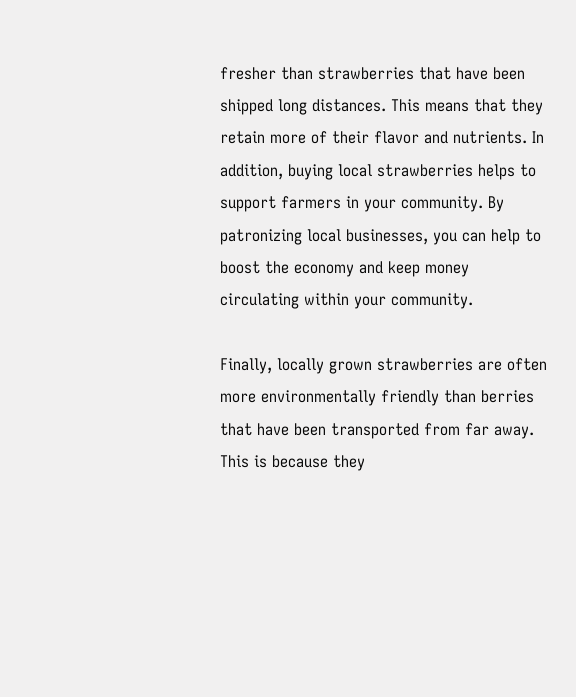fresher than strawberries that have been shipped long distances. This means that they retain more of their flavor and nutrients. In addition, buying local strawberries helps to support farmers in your community. By patronizing local businesses, you can help to boost the economy and keep money circulating within your community.

Finally, locally grown strawberries are often more environmentally friendly than berries that have been transported from far away. This is because they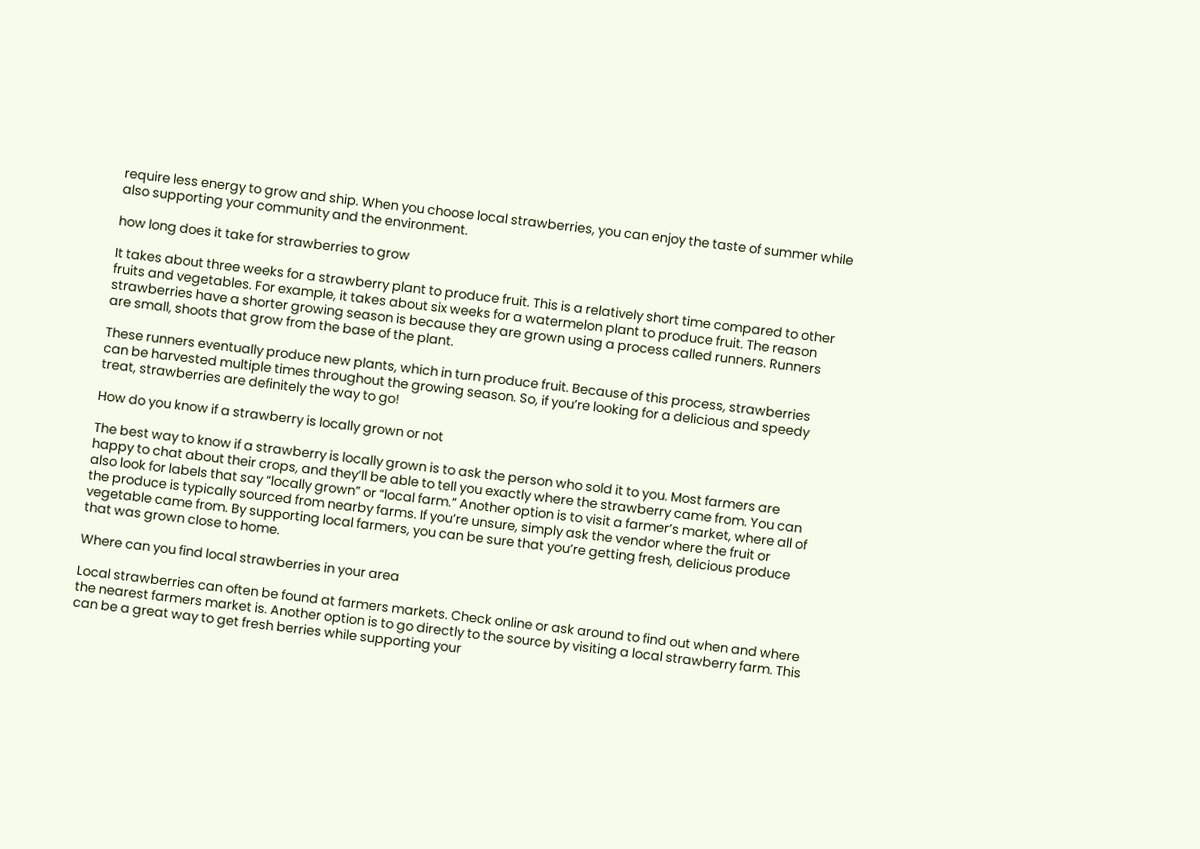require less energy to grow and ship. When you choose local strawberries, you can enjoy the taste of summer while also supporting your community and the environment.

how long does it take for strawberries to grow

It takes about three weeks for a strawberry plant to produce fruit. This is a relatively short time compared to other fruits and vegetables. For example, it takes about six weeks for a watermelon plant to produce fruit. The reason strawberries have a shorter growing season is because they are grown using a process called runners. Runners are small, shoots that grow from the base of the plant.

These runners eventually produce new plants, which in turn produce fruit. Because of this process, strawberries can be harvested multiple times throughout the growing season. So, if you’re looking for a delicious and speedy treat, strawberries are definitely the way to go!

How do you know if a strawberry is locally grown or not

The best way to know if a strawberry is locally grown is to ask the person who sold it to you. Most farmers are happy to chat about their crops, and they’ll be able to tell you exactly where the strawberry came from. You can also look for labels that say “locally grown” or “local farm.” Another option is to visit a farmer’s market, where all of the produce is typically sourced from nearby farms. If you’re unsure, simply ask the vendor where the fruit or vegetable came from. By supporting local farmers, you can be sure that you’re getting fresh, delicious produce that was grown close to home.

Where can you find local strawberries in your area

Local strawberries can often be found at farmers markets. Check online or ask around to find out when and where the nearest farmers market is. Another option is to go directly to the source by visiting a local strawberry farm. This can be a great way to get fresh berries while supporting your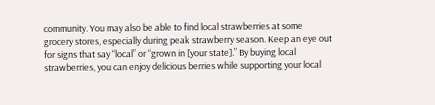community. You may also be able to find local strawberries at some grocery stores, especially during peak strawberry season. Keep an eye out for signs that say “local” or “grown in [your state].” By buying local strawberries, you can enjoy delicious berries while supporting your local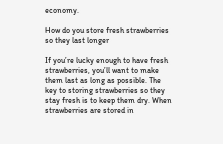economy.

How do you store fresh strawberries so they last longer

If you’re lucky enough to have fresh strawberries, you’ll want to make them last as long as possible. The key to storing strawberries so they stay fresh is to keep them dry. When strawberries are stored in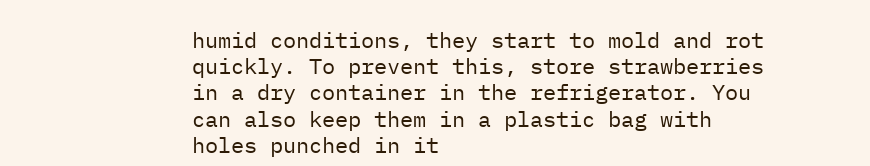humid conditions, they start to mold and rot quickly. To prevent this, store strawberries in a dry container in the refrigerator. You can also keep them in a plastic bag with holes punched in it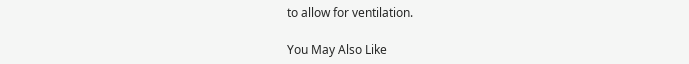to allow for ventilation.

You May Also Like